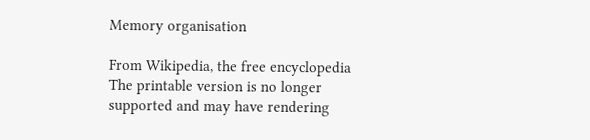Memory organisation

From Wikipedia, the free encyclopedia
The printable version is no longer supported and may have rendering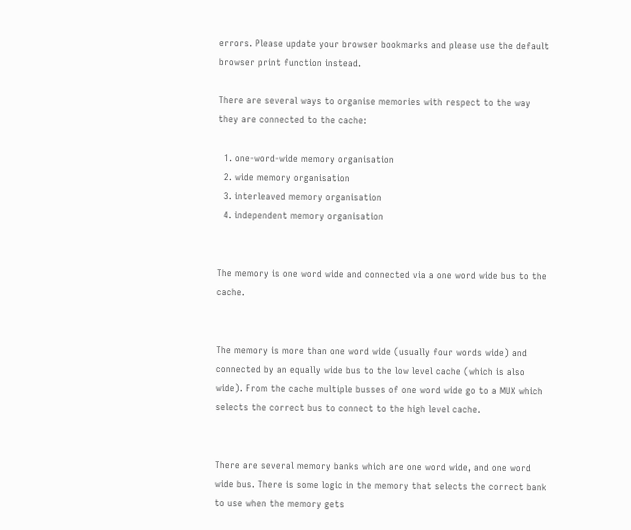errors. Please update your browser bookmarks and please use the default browser print function instead.

There are several ways to organise memories with respect to the way they are connected to the cache:

  1. one-word-wide memory organisation
  2. wide memory organisation
  3. interleaved memory organisation
  4. independent memory organisation


The memory is one word wide and connected via a one word wide bus to the cache.


The memory is more than one word wide (usually four words wide) and connected by an equally wide bus to the low level cache (which is also wide). From the cache multiple busses of one word wide go to a MUX which selects the correct bus to connect to the high level cache.


There are several memory banks which are one word wide, and one word wide bus. There is some logic in the memory that selects the correct bank to use when the memory gets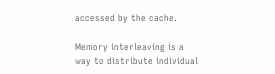accessed by the cache.

Memory interleaving is a way to distribute individual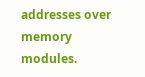addresses over memory modules.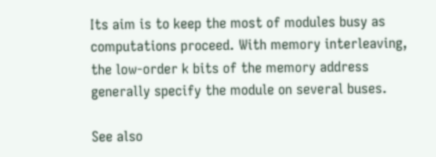Its aim is to keep the most of modules busy as computations proceed. With memory interleaving, the low-order k bits of the memory address generally specify the module on several buses.

See also